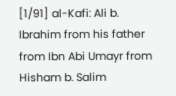[1/91] al-Kafi: Ali b. Ibrahim from his father from Ibn Abi Umayr from Hisham b. Salim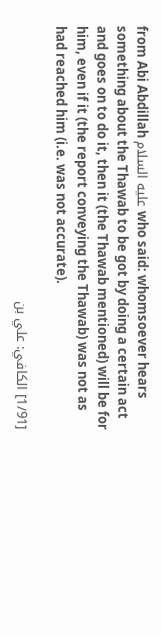from Abi Abdillah عليه السلام who said: whomsoever hears something about the Thawab to be got by doing a certain act and goes on to do it, then it (the Thawab mentioned) will be for him, even if it (the report conveying the Thawab) was not as had reached him (i.e. was not accurate).

[1/91] الكافي: علي بن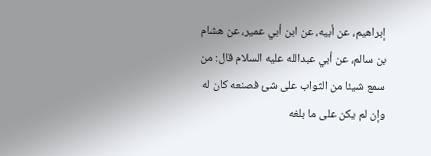إبراهيم، عن أبيه، عن ابن أبي عمير، عن هشام بن سالم، عن أبي عبدالله عليه السلام قال: من سمع شيئا من الثواب على شئ فصنعه كان له وإن لم يكن على ما بلغه